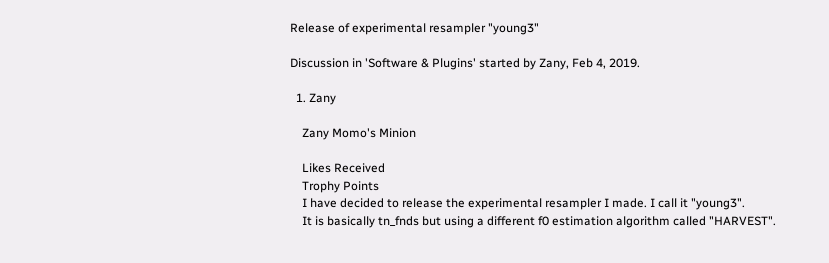Release of experimental resampler "young3"

Discussion in 'Software & Plugins' started by Zany, Feb 4, 2019.

  1. Zany

    Zany Momo's Minion

    Likes Received
    Trophy Points
    I have decided to release the experimental resampler I made. I call it "young3".
    It is basically tn_fnds but using a different f0 estimation algorithm called "HARVEST".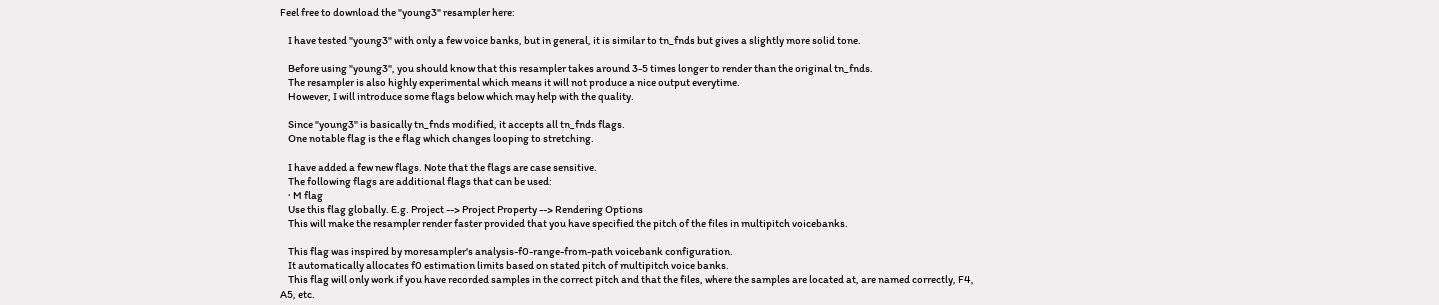Feel free to download the "young3" resampler here:

    I have tested "young3" with only a few voice banks, but in general, it is similar to tn_fnds but gives a slightly more solid tone.

    Before using "young3", you should know that this resampler takes around 3-5 times longer to render than the original tn_fnds.
    The resampler is also highly experimental which means it will not produce a nice output everytime.
    However, I will introduce some flags below which may help with the quality.

    Since "young3" is basically tn_fnds modified, it accepts all tn_fnds flags.
    One notable flag is the e flag which changes looping to stretching.

    I have added a few new flags. Note that the flags are case sensitive.
    The following flags are additional flags that can be used:
    · M flag
    Use this flag globally. E.g. Project --> Project Property --> Rendering Options
    This will make the resampler render faster provided that you have specified the pitch of the files in multipitch voicebanks.

    This flag was inspired by moresampler's analysis-f0-range-from-path voicebank configuration.
    It automatically allocates f0 estimation limits based on stated pitch of multipitch voice banks.
    This flag will only work if you have recorded samples in the correct pitch and that the files, where the samples are located at, are named correctly, F4, A5, etc.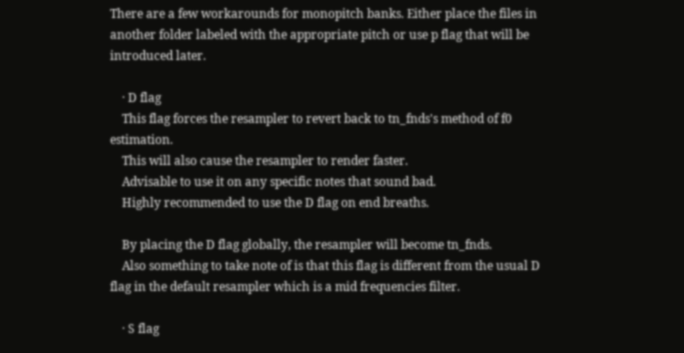There are a few workarounds for monopitch banks. Either place the files in another folder labeled with the appropriate pitch or use p flag that will be introduced later.

    · D flag
    This flag forces the resampler to revert back to tn_fnds's method of f0 estimation.
    This will also cause the resampler to render faster.
    Advisable to use it on any specific notes that sound bad.
    Highly recommended to use the D flag on end breaths.

    By placing the D flag globally, the resampler will become tn_fnds.
    Also something to take note of is that this flag is different from the usual D flag in the default resampler which is a mid frequencies filter.

    · S flag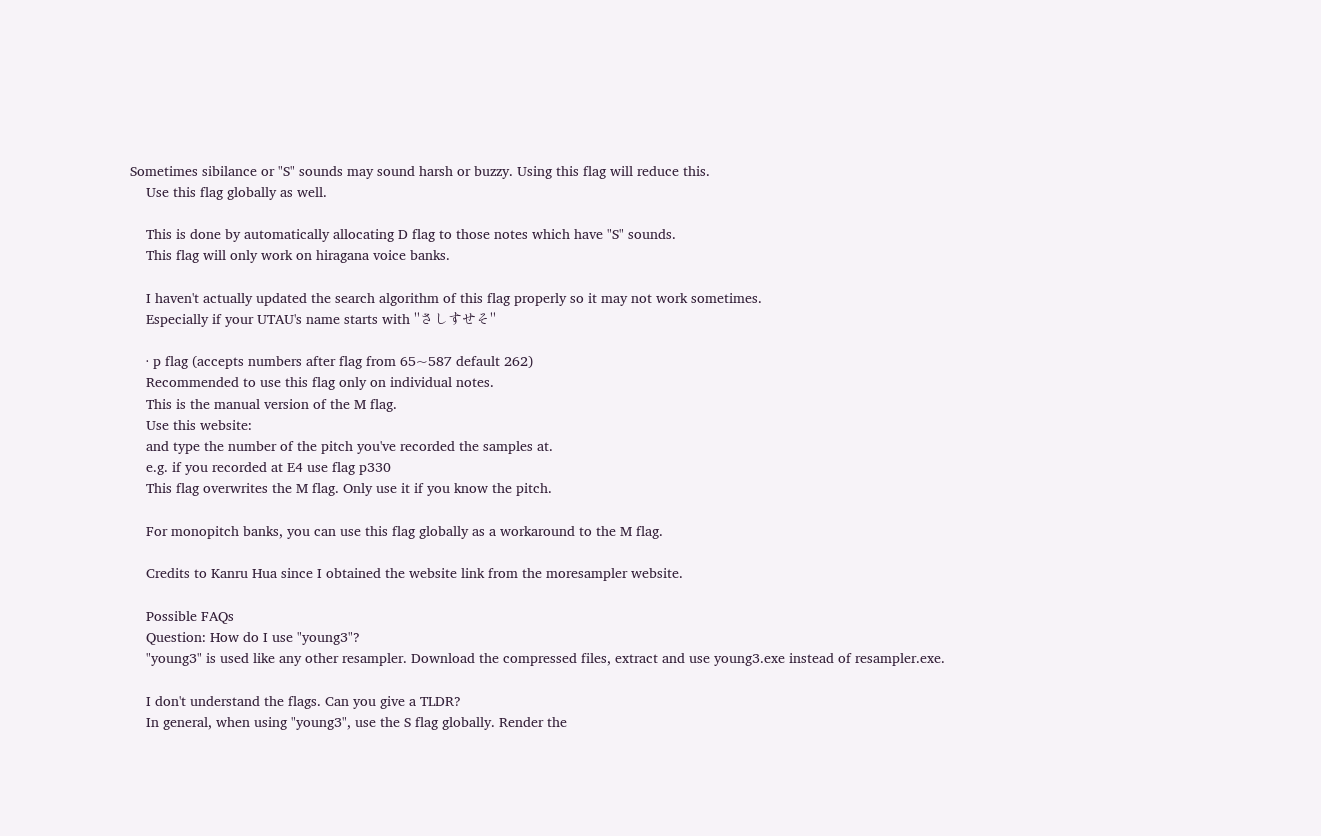Sometimes sibilance or "S" sounds may sound harsh or buzzy. Using this flag will reduce this.
    Use this flag globally as well.

    This is done by automatically allocating D flag to those notes which have "S" sounds.
    This flag will only work on hiragana voice banks.

    I haven't actually updated the search algorithm of this flag properly so it may not work sometimes.
    Especially if your UTAU's name starts with "さしすせそ"

    · p flag (accepts numbers after flag from 65~587 default 262)
    Recommended to use this flag only on individual notes.
    This is the manual version of the M flag.
    Use this website:
    and type the number of the pitch you've recorded the samples at.
    e.g. if you recorded at E4 use flag p330
    This flag overwrites the M flag. Only use it if you know the pitch.

    For monopitch banks, you can use this flag globally as a workaround to the M flag.

    Credits to Kanru Hua since I obtained the website link from the moresampler website.

    Possible FAQs
    Question: How do I use "young3"?
    "young3" is used like any other resampler. Download the compressed files, extract and use young3.exe instead of resampler.exe.

    I don't understand the flags. Can you give a TLDR?
    In general, when using "young3", use the S flag globally. Render the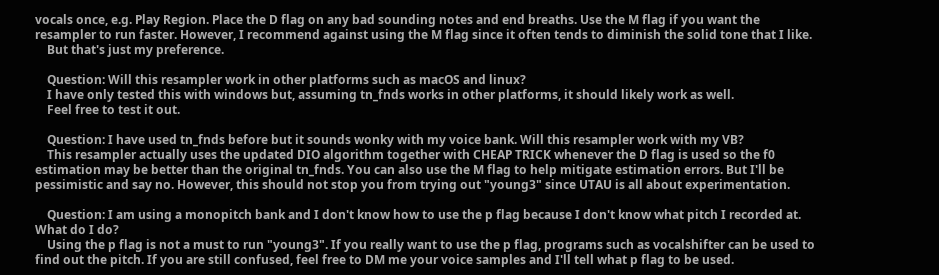vocals once, e.g. Play Region. Place the D flag on any bad sounding notes and end breaths. Use the M flag if you want the resampler to run faster. However, I recommend against using the M flag since it often tends to diminish the solid tone that I like.
    But that's just my preference.

    Question: Will this resampler work in other platforms such as macOS and linux?
    I have only tested this with windows but, assuming tn_fnds works in other platforms, it should likely work as well.
    Feel free to test it out.

    Question: I have used tn_fnds before but it sounds wonky with my voice bank. Will this resampler work with my VB?
    This resampler actually uses the updated DIO algorithm together with CHEAP TRICK whenever the D flag is used so the f0 estimation may be better than the original tn_fnds. You can also use the M flag to help mitigate estimation errors. But I'll be pessimistic and say no. However, this should not stop you from trying out "young3" since UTAU is all about experimentation.

    Question: I am using a monopitch bank and I don't know how to use the p flag because I don't know what pitch I recorded at. What do I do?
    Using the p flag is not a must to run "young3". If you really want to use the p flag, programs such as vocalshifter can be used to find out the pitch. If you are still confused, feel free to DM me your voice samples and I'll tell what p flag to be used.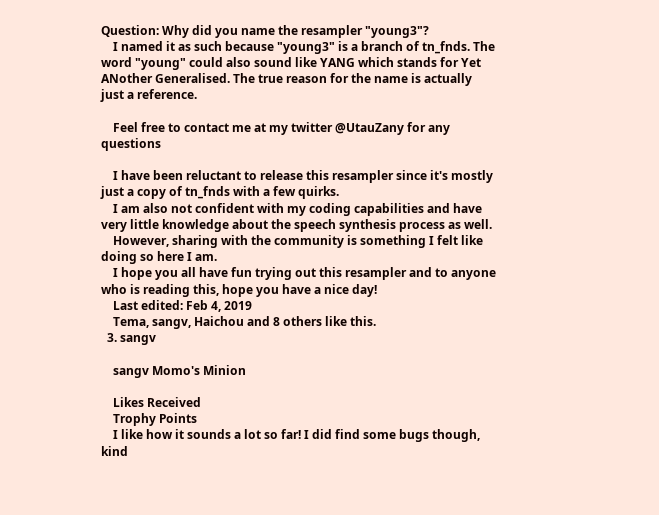Question: Why did you name the resampler "young3"?
    I named it as such because "young3" is a branch of tn_fnds. The word "young" could also sound like YANG which stands for Yet ANother Generalised. The true reason for the name is actually just a reference.

    Feel free to contact me at my twitter @UtauZany for any questions

    I have been reluctant to release this resampler since it's mostly just a copy of tn_fnds with a few quirks.
    I am also not confident with my coding capabilities and have very little knowledge about the speech synthesis process as well.
    However, sharing with the community is something I felt like doing so here I am.
    I hope you all have fun trying out this resampler and to anyone who is reading this, hope you have a nice day!
    Last edited: Feb 4, 2019
    Tema, sangv, Haichou and 8 others like this.
  3. sangv

    sangv Momo's Minion

    Likes Received
    Trophy Points
    I like how it sounds a lot so far! I did find some bugs though, kind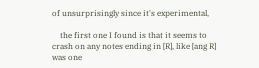of unsurprisingly since it's experimental,

    the first one I found is that it seems to crash on any notes ending in [R], like [ang R] was one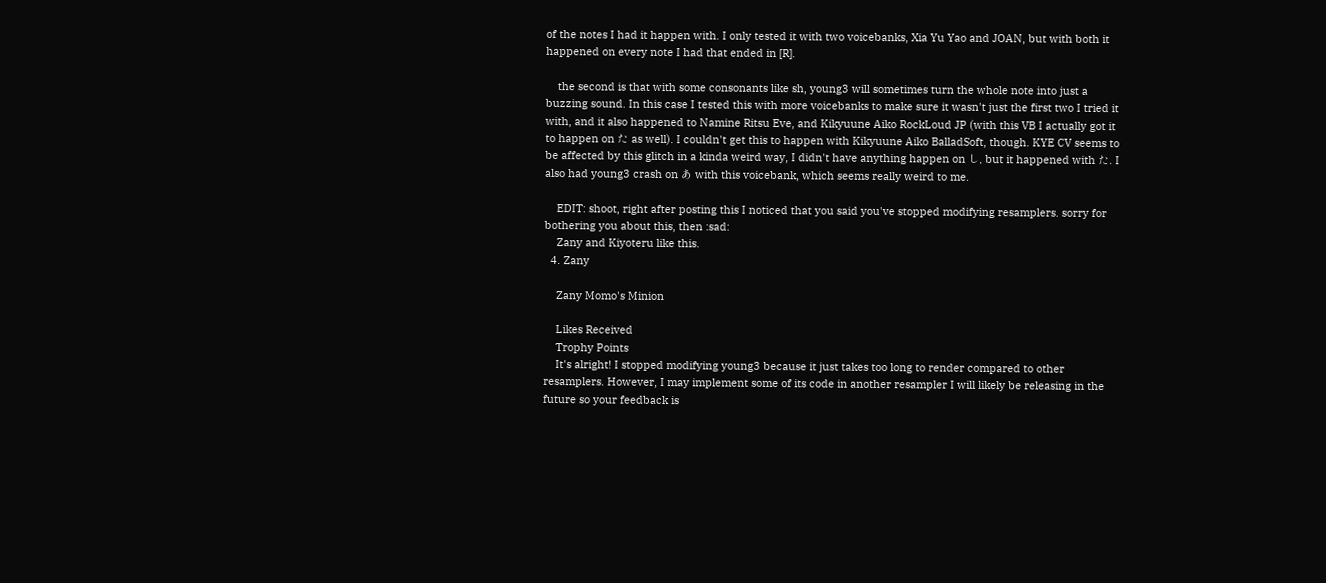of the notes I had it happen with. I only tested it with two voicebanks, Xia Yu Yao and JOAN, but with both it happened on every note I had that ended in [R].

    the second is that with some consonants like sh, young3 will sometimes turn the whole note into just a buzzing sound. In this case I tested this with more voicebanks to make sure it wasn't just the first two I tried it with, and it also happened to Namine Ritsu Eve, and Kikyuune Aiko RockLoud JP (with this VB I actually got it to happen on た as well). I couldn't get this to happen with Kikyuune Aiko BalladSoft, though. KYE CV seems to be affected by this glitch in a kinda weird way, I didn't have anything happen on し, but it happened with た. I also had young3 crash on あ with this voicebank, which seems really weird to me.

    EDIT: shoot, right after posting this I noticed that you said you've stopped modifying resamplers. sorry for bothering you about this, then :sad:
    Zany and Kiyoteru like this.
  4. Zany

    Zany Momo's Minion

    Likes Received
    Trophy Points
    It's alright! I stopped modifying young3 because it just takes too long to render compared to other resamplers. However, I may implement some of its code in another resampler I will likely be releasing in the future so your feedback is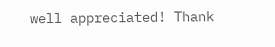well appreciated! Thank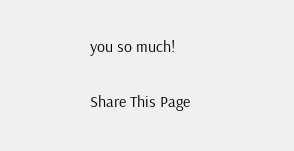you so much!

Share This Page